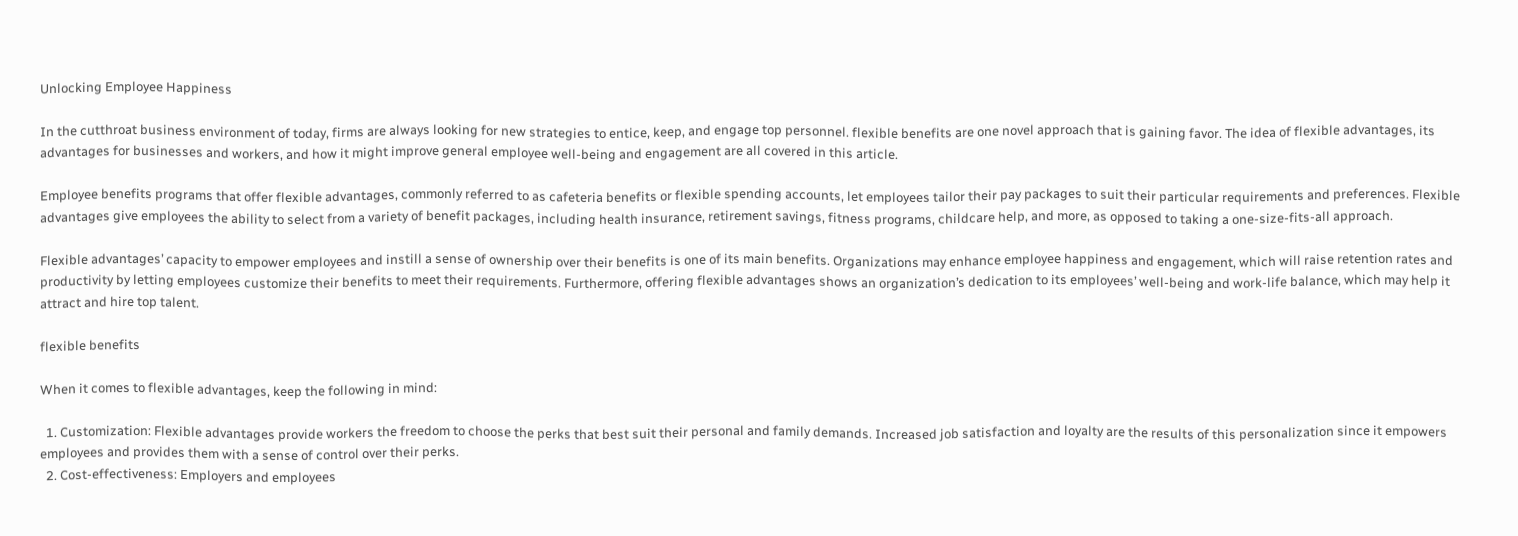Unlocking Employee Happiness

In the cutthroat business environment of today, firms are always looking for new strategies to entice, keep, and engage top personnel. flexible benefits are one novel approach that is gaining favor. The idea of flexible advantages, its advantages for businesses and workers, and how it might improve general employee well-being and engagement are all covered in this article.

Employee benefits programs that offer flexible advantages, commonly referred to as cafeteria benefits or flexible spending accounts, let employees tailor their pay packages to suit their particular requirements and preferences. Flexible advantages give employees the ability to select from a variety of benefit packages, including health insurance, retirement savings, fitness programs, childcare help, and more, as opposed to taking a one-size-fits-all approach.

Flexible advantages’ capacity to empower employees and instill a sense of ownership over their benefits is one of its main benefits. Organizations may enhance employee happiness and engagement, which will raise retention rates and productivity by letting employees customize their benefits to meet their requirements. Furthermore, offering flexible advantages shows an organization’s dedication to its employees’ well-being and work-life balance, which may help it attract and hire top talent.

flexible benefits

When it comes to flexible advantages, keep the following in mind:

  1. Customization: Flexible advantages provide workers the freedom to choose the perks that best suit their personal and family demands. Increased job satisfaction and loyalty are the results of this personalization since it empowers employees and provides them with a sense of control over their perks.
  2. Cost-effectiveness: Employers and employees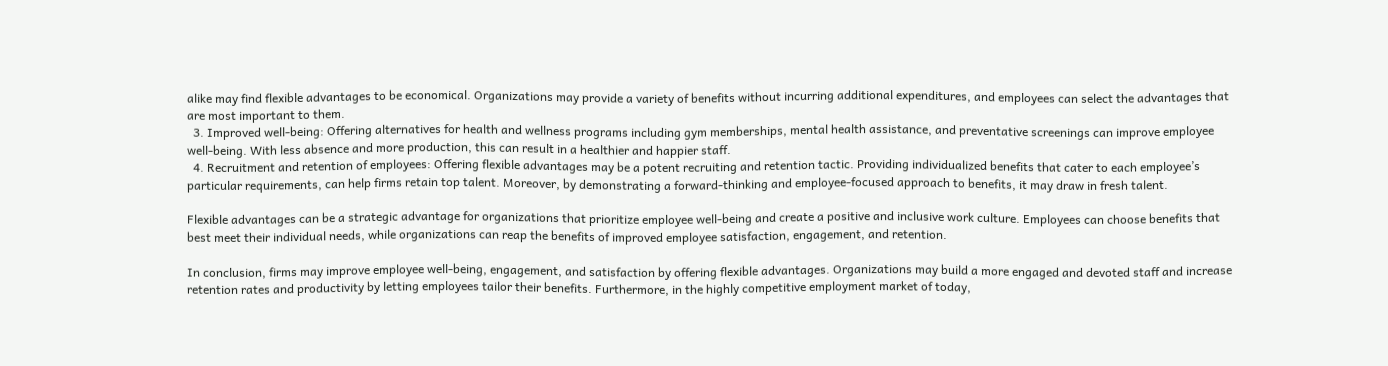alike may find flexible advantages to be economical. Organizations may provide a variety of benefits without incurring additional expenditures, and employees can select the advantages that are most important to them.
  3. Improved well-being: Offering alternatives for health and wellness programs including gym memberships, mental health assistance, and preventative screenings can improve employee well-being. With less absence and more production, this can result in a healthier and happier staff.
  4. Recruitment and retention of employees: Offering flexible advantages may be a potent recruiting and retention tactic. Providing individualized benefits that cater to each employee’s particular requirements, can help firms retain top talent. Moreover, by demonstrating a forward-thinking and employee-focused approach to benefits, it may draw in fresh talent.

Flexible advantages can be a strategic advantage for organizations that prioritize employee well-being and create a positive and inclusive work culture. Employees can choose benefits that best meet their individual needs, while organizations can reap the benefits of improved employee satisfaction, engagement, and retention.

In conclusion, firms may improve employee well-being, engagement, and satisfaction by offering flexible advantages. Organizations may build a more engaged and devoted staff and increase retention rates and productivity by letting employees tailor their benefits. Furthermore, in the highly competitive employment market of today,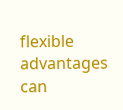flexible advantages can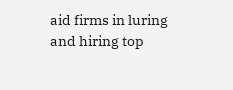aid firms in luring and hiring top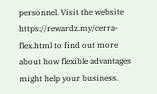personnel. Visit the website https://rewardz.my/cerra-flex.html to find out more about how flexible advantages might help your business.